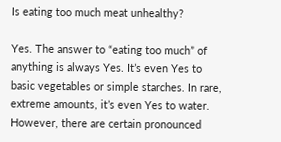Is eating too much meat unhealthy?

Yes. The answer to “eating too much” of anything is always Yes. It’s even Yes to basic vegetables or simple starches. In rare, extreme amounts, it’s even Yes to water. However, there are certain pronounced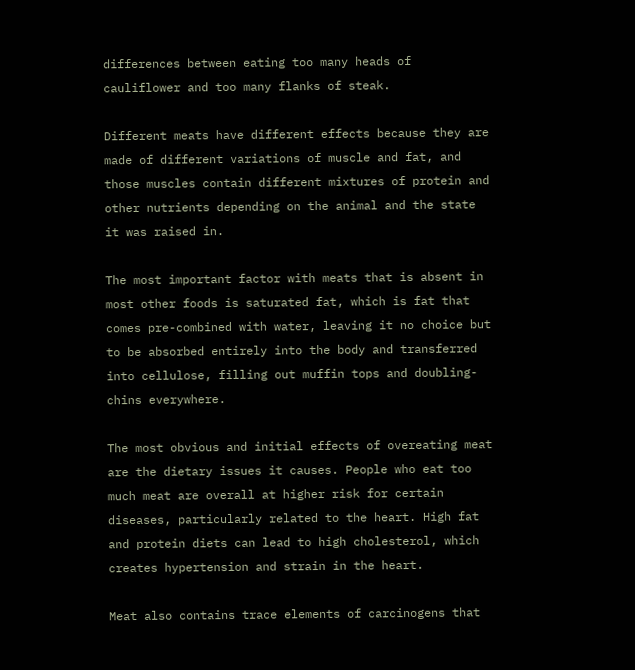differences between eating too many heads of cauliflower and too many flanks of steak.

Different meats have different effects because they are made of different variations of muscle and fat, and those muscles contain different mixtures of protein and other nutrients depending on the animal and the state it was raised in.

The most important factor with meats that is absent in most other foods is saturated fat, which is fat that comes pre-combined with water, leaving it no choice but to be absorbed entirely into the body and transferred into cellulose, filling out muffin tops and doubling-chins everywhere.

The most obvious and initial effects of overeating meat are the dietary issues it causes. People who eat too much meat are overall at higher risk for certain diseases, particularly related to the heart. High fat and protein diets can lead to high cholesterol, which creates hypertension and strain in the heart.

Meat also contains trace elements of carcinogens that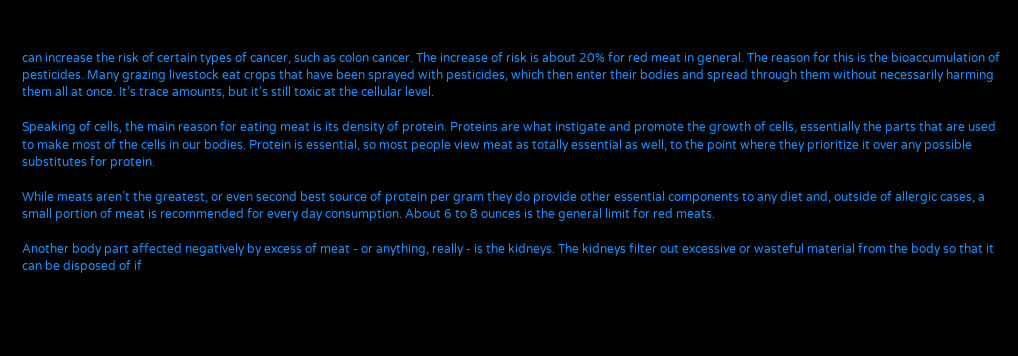can increase the risk of certain types of cancer, such as colon cancer. The increase of risk is about 20% for red meat in general. The reason for this is the bioaccumulation of pesticides. Many grazing livestock eat crops that have been sprayed with pesticides, which then enter their bodies and spread through them without necessarily harming them all at once. It’s trace amounts, but it’s still toxic at the cellular level.

Speaking of cells, the main reason for eating meat is its density of protein. Proteins are what instigate and promote the growth of cells, essentially the parts that are used to make most of the cells in our bodies. Protein is essential, so most people view meat as totally essential as well, to the point where they prioritize it over any possible substitutes for protein.

While meats aren’t the greatest, or even second best source of protein per gram they do provide other essential components to any diet and, outside of allergic cases, a small portion of meat is recommended for every day consumption. About 6 to 8 ounces is the general limit for red meats.

Another body part affected negatively by excess of meat - or anything, really - is the kidneys. The kidneys filter out excessive or wasteful material from the body so that it can be disposed of if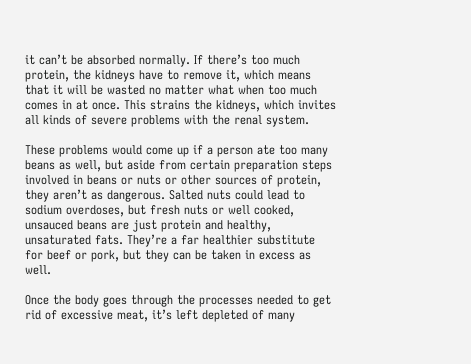it can’t be absorbed normally. If there’s too much protein, the kidneys have to remove it, which means that it will be wasted no matter what when too much comes in at once. This strains the kidneys, which invites all kinds of severe problems with the renal system.

These problems would come up if a person ate too many beans as well, but aside from certain preparation steps involved in beans or nuts or other sources of protein, they aren’t as dangerous. Salted nuts could lead to sodium overdoses, but fresh nuts or well cooked, unsauced beans are just protein and healthy, unsaturated fats. They’re a far healthier substitute for beef or pork, but they can be taken in excess as well.

Once the body goes through the processes needed to get rid of excessive meat, it’s left depleted of many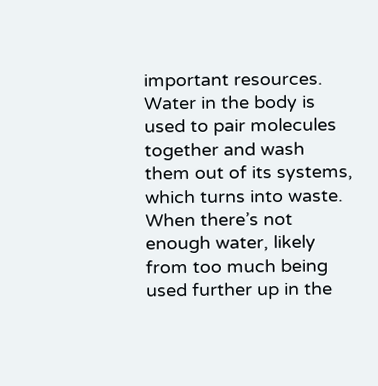important resources. Water in the body is used to pair molecules together and wash them out of its systems, which turns into waste. When there’s not enough water, likely from too much being used further up in the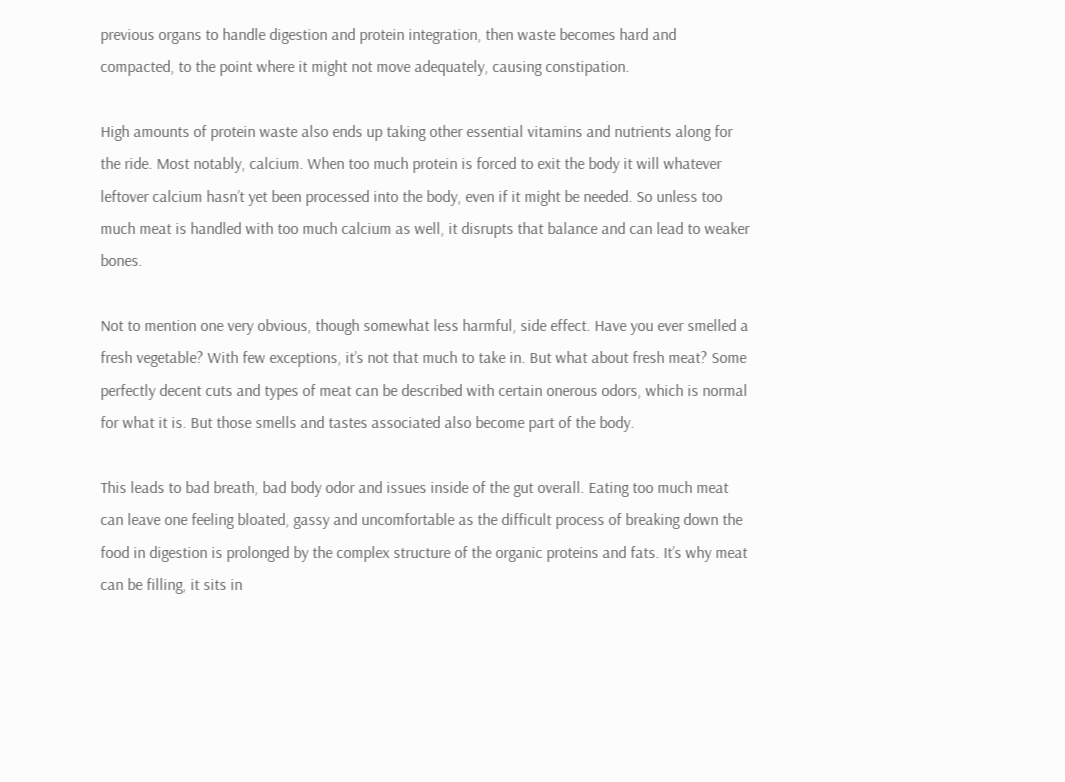previous organs to handle digestion and protein integration, then waste becomes hard and compacted, to the point where it might not move adequately, causing constipation.

High amounts of protein waste also ends up taking other essential vitamins and nutrients along for the ride. Most notably, calcium. When too much protein is forced to exit the body it will whatever leftover calcium hasn’t yet been processed into the body, even if it might be needed. So unless too much meat is handled with too much calcium as well, it disrupts that balance and can lead to weaker bones.

Not to mention one very obvious, though somewhat less harmful, side effect. Have you ever smelled a fresh vegetable? With few exceptions, it’s not that much to take in. But what about fresh meat? Some perfectly decent cuts and types of meat can be described with certain onerous odors, which is normal for what it is. But those smells and tastes associated also become part of the body.

This leads to bad breath, bad body odor and issues inside of the gut overall. Eating too much meat can leave one feeling bloated, gassy and uncomfortable as the difficult process of breaking down the food in digestion is prolonged by the complex structure of the organic proteins and fats. It’s why meat can be filling, it sits in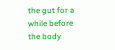the gut for a while before the body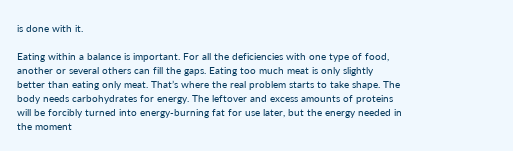is done with it.

Eating within a balance is important. For all the deficiencies with one type of food, another or several others can fill the gaps. Eating too much meat is only slightly better than eating only meat. That’s where the real problem starts to take shape. The body needs carbohydrates for energy. The leftover and excess amounts of proteins will be forcibly turned into energy-burning fat for use later, but the energy needed in the moment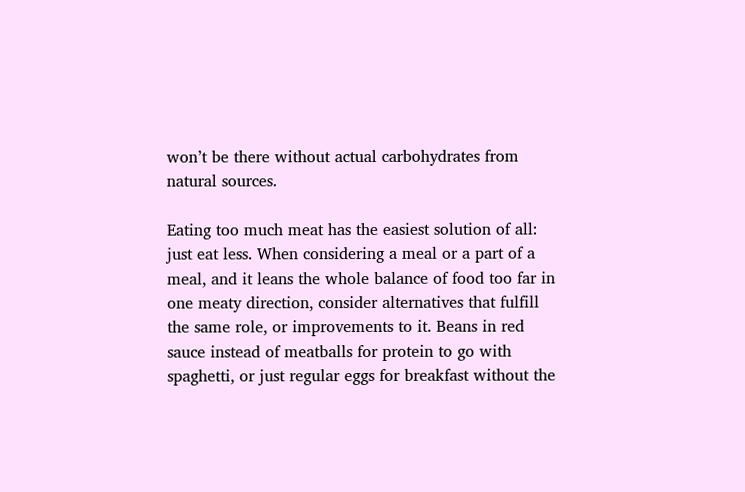won’t be there without actual carbohydrates from natural sources.

Eating too much meat has the easiest solution of all: just eat less. When considering a meal or a part of a meal, and it leans the whole balance of food too far in one meaty direction, consider alternatives that fulfill the same role, or improvements to it. Beans in red sauce instead of meatballs for protein to go with spaghetti, or just regular eggs for breakfast without the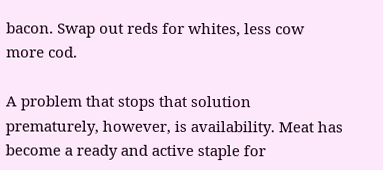bacon. Swap out reds for whites, less cow more cod.

A problem that stops that solution prematurely, however, is availability. Meat has become a ready and active staple for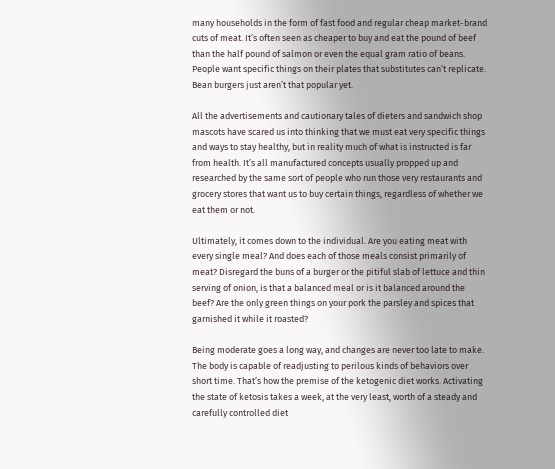many households in the form of fast food and regular cheap market-brand cuts of meat. It’s often seen as cheaper to buy and eat the pound of beef than the half pound of salmon or even the equal gram ratio of beans. People want specific things on their plates that substitutes can’t replicate. Bean burgers just aren’t that popular yet.

All the advertisements and cautionary tales of dieters and sandwich shop mascots have scared us into thinking that we must eat very specific things and ways to stay healthy, but in reality much of what is instructed is far from health. It’s all manufactured concepts usually propped up and researched by the same sort of people who run those very restaurants and grocery stores that want us to buy certain things, regardless of whether we eat them or not.

Ultimately, it comes down to the individual. Are you eating meat with every single meal? And does each of those meals consist primarily of meat? Disregard the buns of a burger or the pitiful slab of lettuce and thin serving of onion, is that a balanced meal or is it balanced around the beef? Are the only green things on your pork the parsley and spices that garnished it while it roasted?

Being moderate goes a long way, and changes are never too late to make. The body is capable of readjusting to perilous kinds of behaviors over short time. That’s how the premise of the ketogenic diet works. Activating the state of ketosis takes a week, at the very least, worth of a steady and carefully controlled diet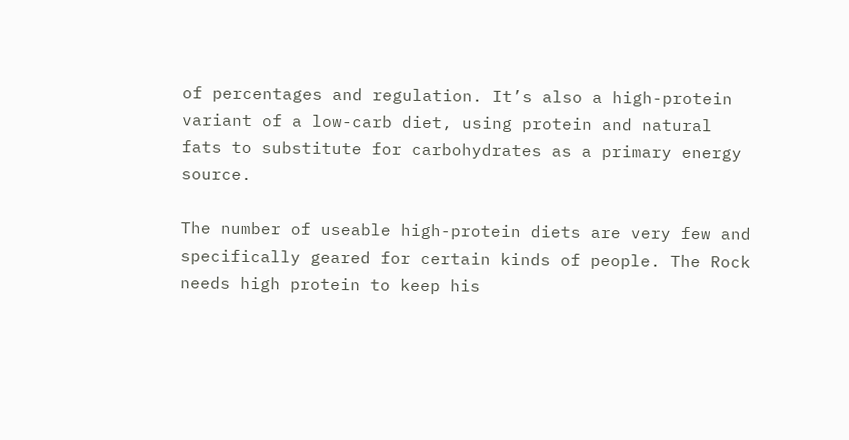of percentages and regulation. It’s also a high-protein variant of a low-carb diet, using protein and natural fats to substitute for carbohydrates as a primary energy source.

The number of useable high-protein diets are very few and specifically geared for certain kinds of people. The Rock needs high protein to keep his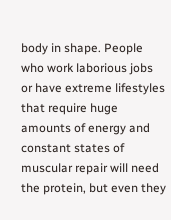body in shape. People who work laborious jobs or have extreme lifestyles that require huge amounts of energy and constant states of muscular repair will need the protein, but even they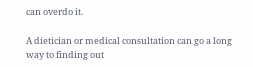can overdo it.

A dietician or medical consultation can go a long way to finding out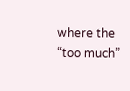where the “too much”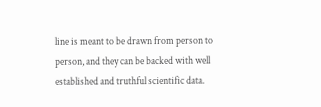line is meant to be drawn from person to person, and they can be backed with well established and truthful scientific data.